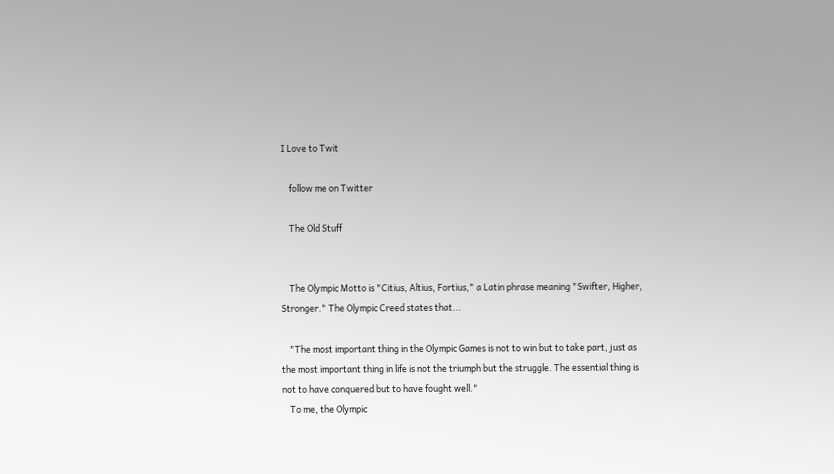I Love to Twit

    follow me on Twitter

    The Old Stuff


    The Olympic Motto is "Citius, Altius, Fortius," a Latin phrase meaning "Swifter, Higher, Stronger." The Olympic Creed states that...

    "The most important thing in the Olympic Games is not to win but to take part, just as the most important thing in life is not the triumph but the struggle. The essential thing is not to have conquered but to have fought well."
    To me, the Olympic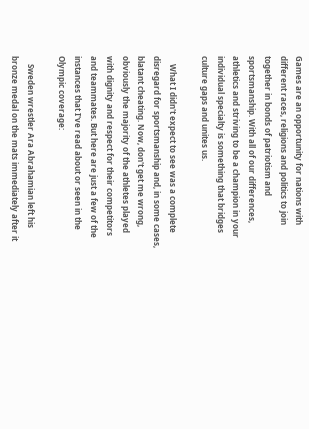Games are an opportunity for nations with different races, religions and politics to join together in bonds of patriotism and sportsmanship. With all of our differences, athletics and striving to be a champion in your individual specialty is something that bridges culture gaps and unites us.

    What I didn't expect to see was a complete disregard for sportsmanship and, in some cases, blatant cheating. Now, don't get me wrong, obviously the majority of the athletes played with dignity and respect for their competitors and teammates. But here are just a few of the instances that I've read about or seen in the Olympic coverage:

    Sweden wrestler Ara Abrahamian left his bronze medal on the mats immediately after it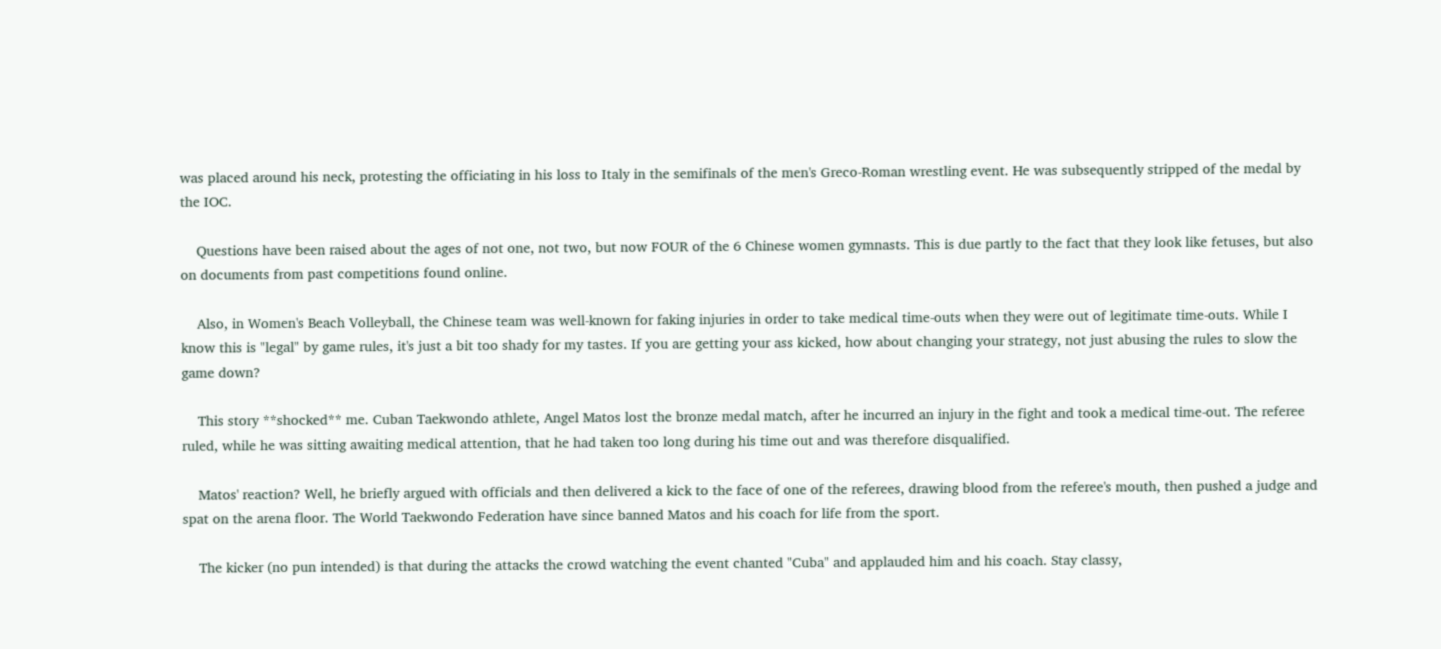was placed around his neck, protesting the officiating in his loss to Italy in the semifinals of the men's Greco-Roman wrestling event. He was subsequently stripped of the medal by the IOC.

    Questions have been raised about the ages of not one, not two, but now FOUR of the 6 Chinese women gymnasts. This is due partly to the fact that they look like fetuses, but also on documents from past competitions found online.

    Also, in Women's Beach Volleyball, the Chinese team was well-known for faking injuries in order to take medical time-outs when they were out of legitimate time-outs. While I know this is "legal" by game rules, it's just a bit too shady for my tastes. If you are getting your ass kicked, how about changing your strategy, not just abusing the rules to slow the game down?

    This story **shocked** me. Cuban Taekwondo athlete, Angel Matos lost the bronze medal match, after he incurred an injury in the fight and took a medical time-out. The referee ruled, while he was sitting awaiting medical attention, that he had taken too long during his time out and was therefore disqualified.

    Matos' reaction? Well, he briefly argued with officials and then delivered a kick to the face of one of the referees, drawing blood from the referee's mouth, then pushed a judge and spat on the arena floor. The World Taekwondo Federation have since banned Matos and his coach for life from the sport.

    The kicker (no pun intended) is that during the attacks the crowd watching the event chanted "Cuba" and applauded him and his coach. Stay classy,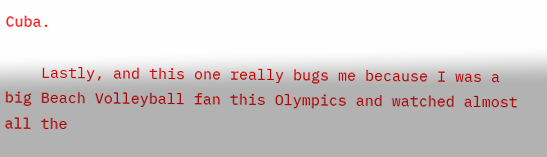Cuba.

    Lastly, and this one really bugs me because I was a big Beach Volleyball fan this Olympics and watched almost all the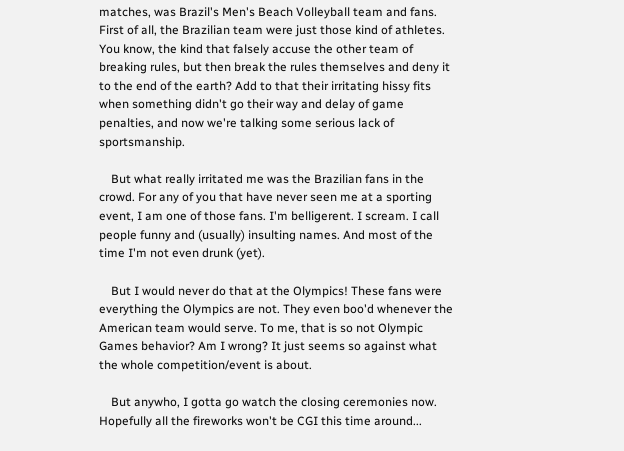matches, was Brazil's Men's Beach Volleyball team and fans. First of all, the Brazilian team were just those kind of athletes. You know, the kind that falsely accuse the other team of breaking rules, but then break the rules themselves and deny it to the end of the earth? Add to that their irritating hissy fits when something didn't go their way and delay of game penalties, and now we're talking some serious lack of sportsmanship.

    But what really irritated me was the Brazilian fans in the crowd. For any of you that have never seen me at a sporting event, I am one of those fans. I'm belligerent. I scream. I call people funny and (usually) insulting names. And most of the time I'm not even drunk (yet).

    But I would never do that at the Olympics! These fans were everything the Olympics are not. They even boo'd whenever the American team would serve. To me, that is so not Olympic Games behavior? Am I wrong? It just seems so against what the whole competition/event is about.

    But anywho, I gotta go watch the closing ceremonies now. Hopefully all the fireworks won't be CGI this time around...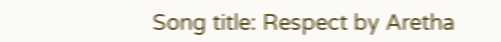Song title: Respect by Aretha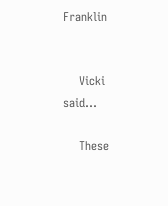Franklin


    Vicki said...

    These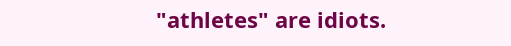"athletes" are idiots.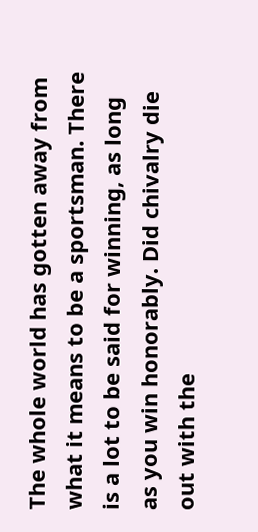The whole world has gotten away from what it means to be a sportsman. There is a lot to be said for winning, as long as you win honorably. Did chivalry die out with the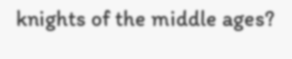knights of the middle ages?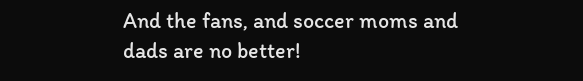And the fans, and soccer moms and dads are no better!